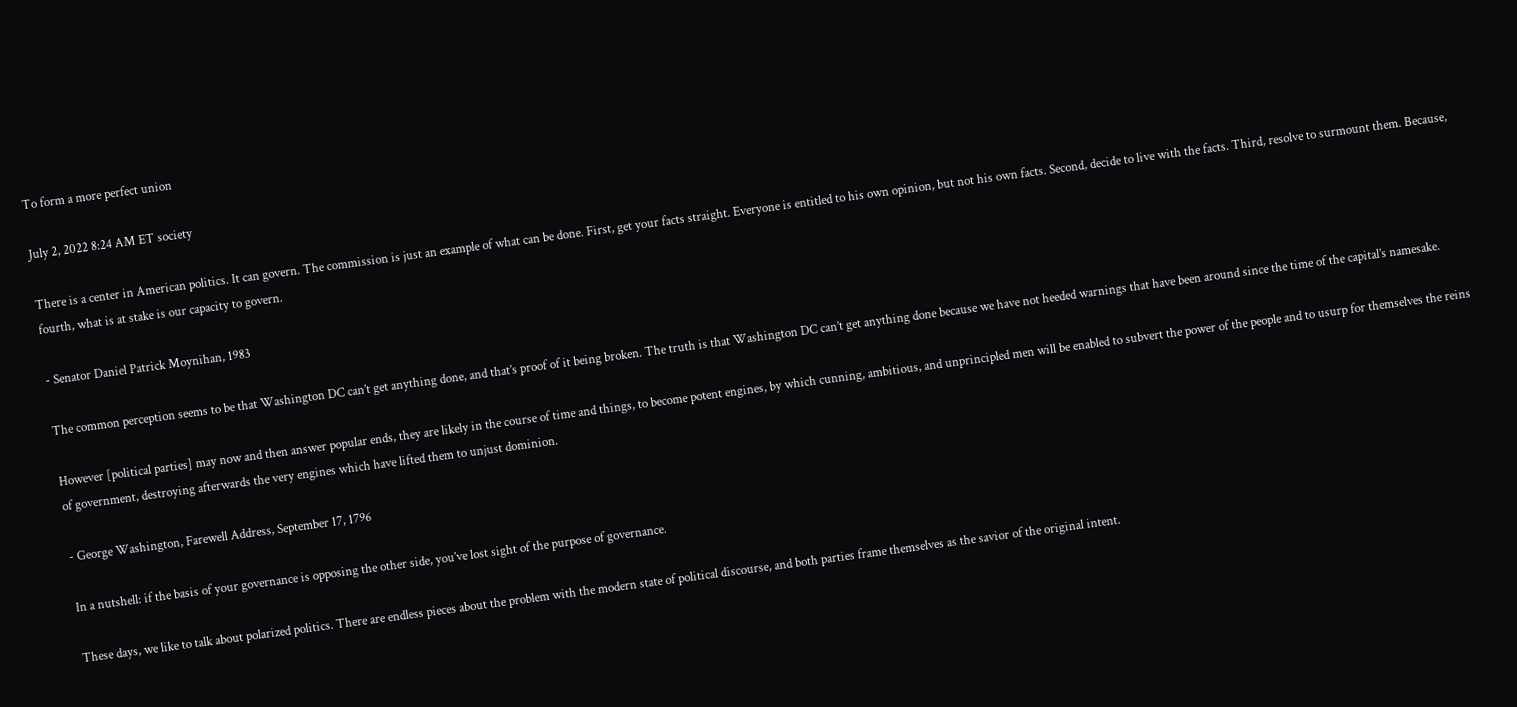To form a more perfect union

July 2, 2022 8:24 AM ET society

There is a center in American politics. It can govern. The commission is just an example of what can be done. First, get your facts straight. Everyone is entitled to his own opinion, but not his own facts. Second, decide to live with the facts. Third, resolve to surmount them. Because, fourth, what is at stake is our capacity to govern.

- Senator Daniel Patrick Moynihan, 1983

The common perception seems to be that Washington DC can’t get anything done, and that’s proof of it being broken. The truth is that Washington DC can’t get anything done because we have not heeded warnings that have been around since the time of the capital’s namesake.

However [political parties] may now and then answer popular ends, they are likely in the course of time and things, to become potent engines, by which cunning, ambitious, and unprincipled men will be enabled to subvert the power of the people and to usurp for themselves the reins of government, destroying afterwards the very engines which have lifted them to unjust dominion.

- George Washington, Farewell Address, September 17, 1796

In a nutshell: if the basis of your governance is opposing the other side, you’ve lost sight of the purpose of governance.

These days, we like to talk about polarized politics. There are endless pieces about the problem with the modern state of political discourse, and both parties frame themselves as the savior of the original intent.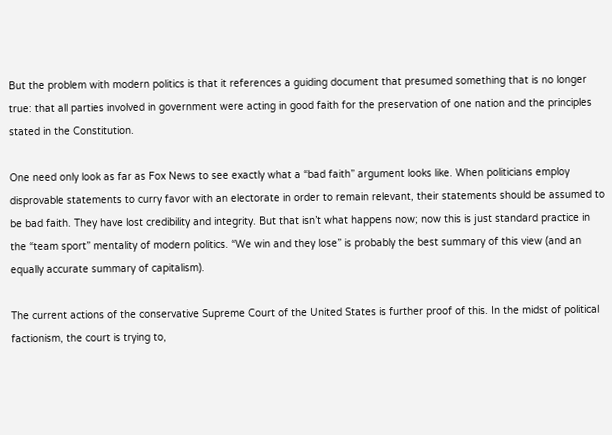But the problem with modern politics is that it references a guiding document that presumed something that is no longer true: that all parties involved in government were acting in good faith for the preservation of one nation and the principles stated in the Constitution.

One need only look as far as Fox News to see exactly what a “bad faith” argument looks like. When politicians employ disprovable statements to curry favor with an electorate in order to remain relevant, their statements should be assumed to be bad faith. They have lost credibility and integrity. But that isn’t what happens now; now this is just standard practice in the “team sport” mentality of modern politics. “We win and they lose” is probably the best summary of this view (and an equally accurate summary of capitalism).

The current actions of the conservative Supreme Court of the United States is further proof of this. In the midst of political factionism, the court is trying to,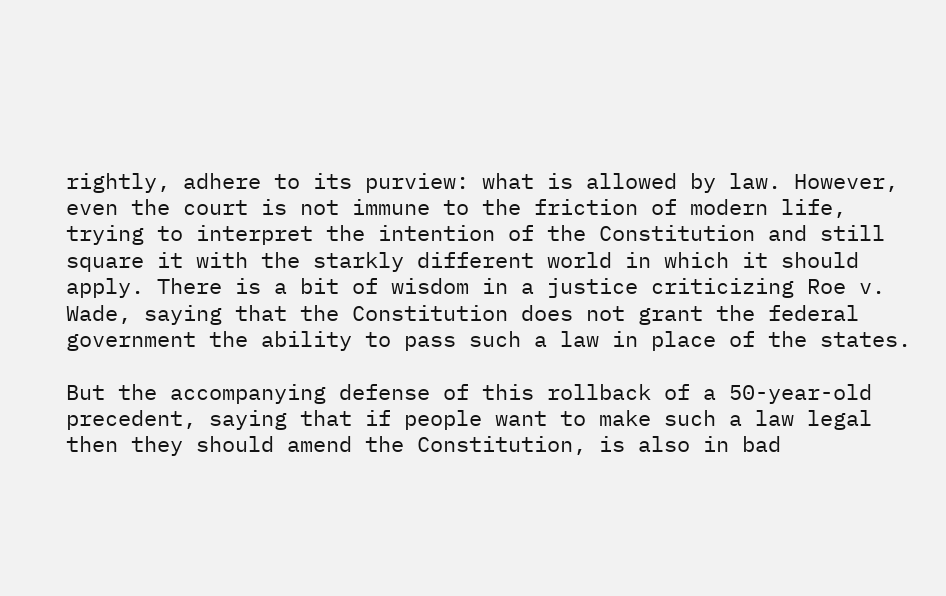rightly, adhere to its purview: what is allowed by law. However, even the court is not immune to the friction of modern life, trying to interpret the intention of the Constitution and still square it with the starkly different world in which it should apply. There is a bit of wisdom in a justice criticizing Roe v. Wade, saying that the Constitution does not grant the federal government the ability to pass such a law in place of the states.

But the accompanying defense of this rollback of a 50-year-old precedent, saying that if people want to make such a law legal then they should amend the Constitution, is also in bad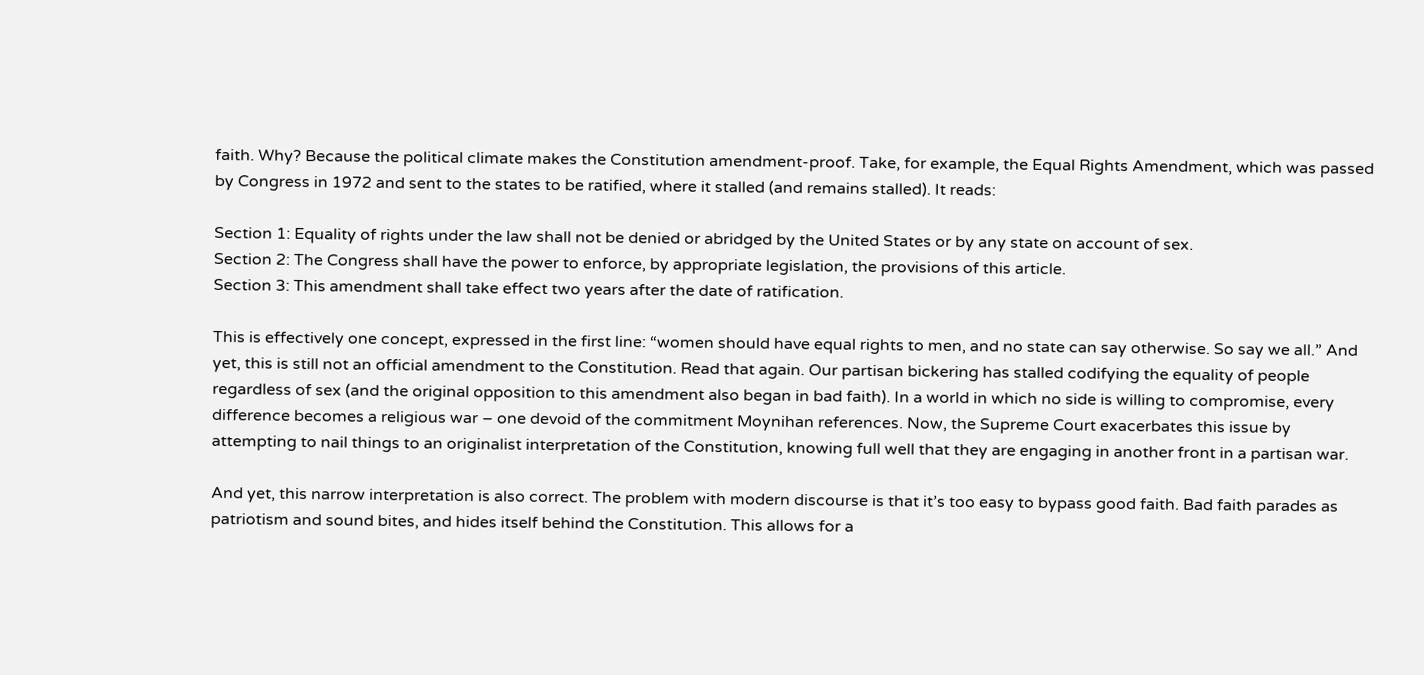faith. Why? Because the political climate makes the Constitution amendment-proof. Take, for example, the Equal Rights Amendment, which was passed by Congress in 1972 and sent to the states to be ratified, where it stalled (and remains stalled). It reads:

Section 1: Equality of rights under the law shall not be denied or abridged by the United States or by any state on account of sex.
Section 2: The Congress shall have the power to enforce, by appropriate legislation, the provisions of this article.
Section 3: This amendment shall take effect two years after the date of ratification.

This is effectively one concept, expressed in the first line: “women should have equal rights to men, and no state can say otherwise. So say we all.” And yet, this is still not an official amendment to the Constitution. Read that again. Our partisan bickering has stalled codifying the equality of people regardless of sex (and the original opposition to this amendment also began in bad faith). In a world in which no side is willing to compromise, every difference becomes a religious war – one devoid of the commitment Moynihan references. Now, the Supreme Court exacerbates this issue by attempting to nail things to an originalist interpretation of the Constitution, knowing full well that they are engaging in another front in a partisan war.

And yet, this narrow interpretation is also correct. The problem with modern discourse is that it’s too easy to bypass good faith. Bad faith parades as patriotism and sound bites, and hides itself behind the Constitution. This allows for a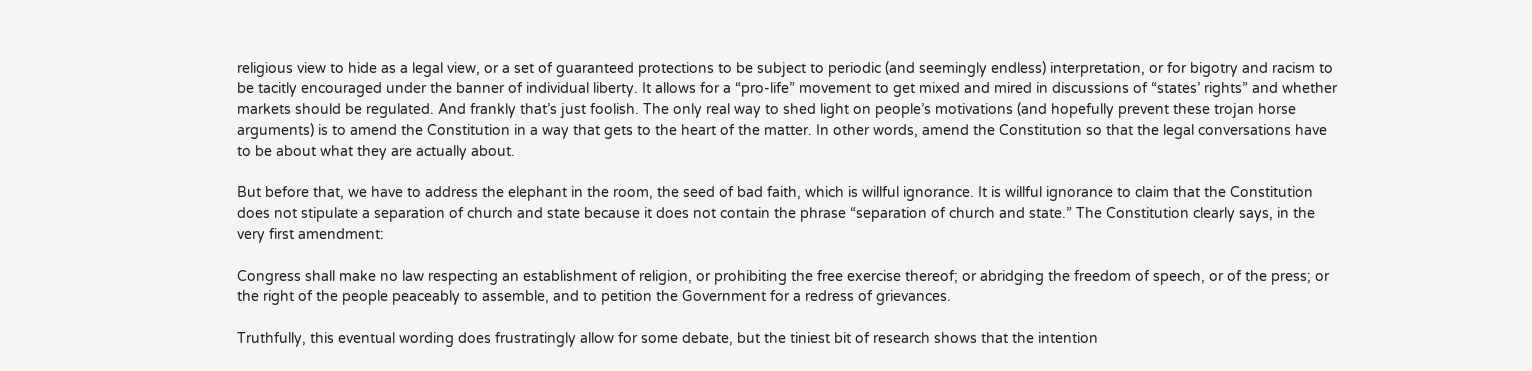religious view to hide as a legal view, or a set of guaranteed protections to be subject to periodic (and seemingly endless) interpretation, or for bigotry and racism to be tacitly encouraged under the banner of individual liberty. It allows for a “pro-life” movement to get mixed and mired in discussions of “states’ rights” and whether markets should be regulated. And frankly that’s just foolish. The only real way to shed light on people’s motivations (and hopefully prevent these trojan horse arguments) is to amend the Constitution in a way that gets to the heart of the matter. In other words, amend the Constitution so that the legal conversations have to be about what they are actually about.

But before that, we have to address the elephant in the room, the seed of bad faith, which is willful ignorance. It is willful ignorance to claim that the Constitution does not stipulate a separation of church and state because it does not contain the phrase “separation of church and state.” The Constitution clearly says, in the very first amendment:

Congress shall make no law respecting an establishment of religion, or prohibiting the free exercise thereof; or abridging the freedom of speech, or of the press; or the right of the people peaceably to assemble, and to petition the Government for a redress of grievances.

Truthfully, this eventual wording does frustratingly allow for some debate, but the tiniest bit of research shows that the intention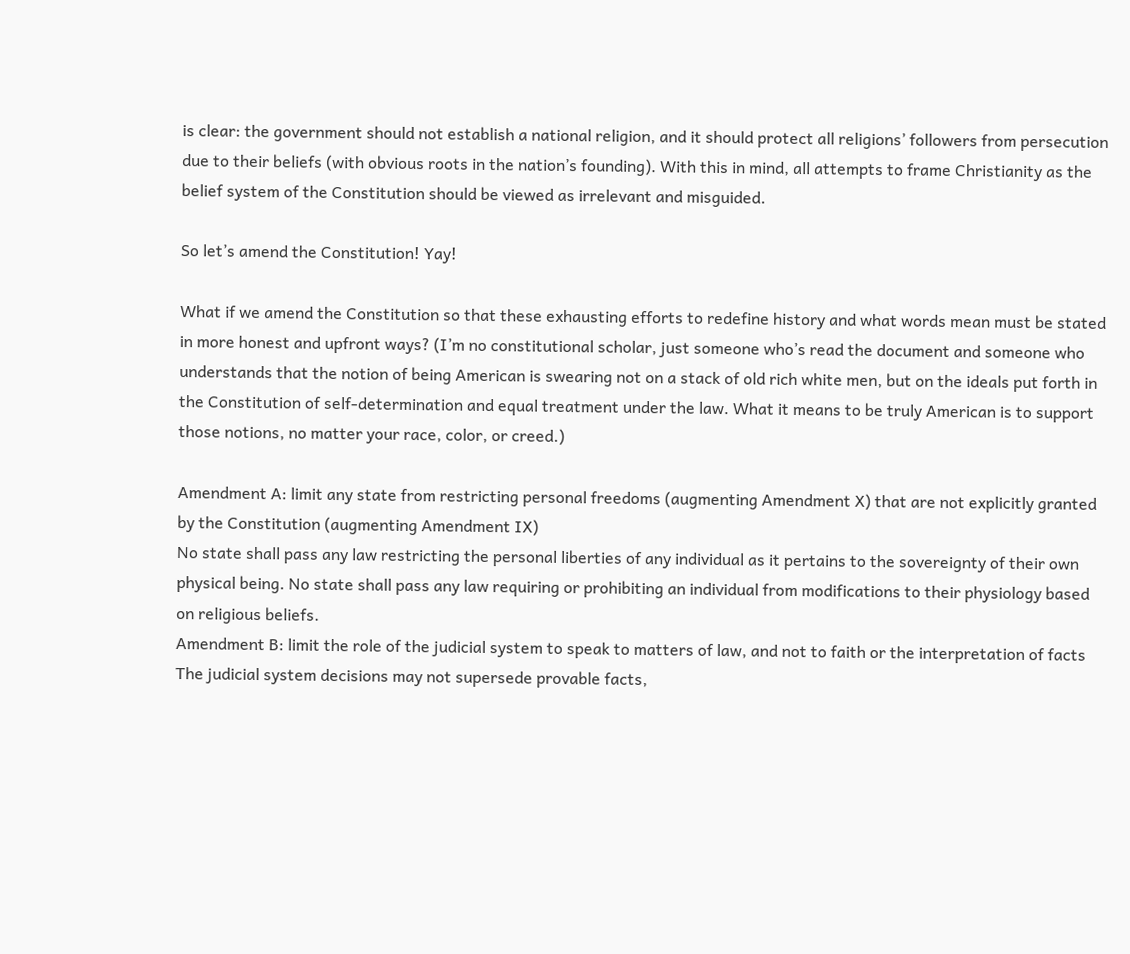is clear: the government should not establish a national religion, and it should protect all religions’ followers from persecution due to their beliefs (with obvious roots in the nation’s founding). With this in mind, all attempts to frame Christianity as the belief system of the Constitution should be viewed as irrelevant and misguided.

So let’s amend the Constitution! Yay!

What if we amend the Constitution so that these exhausting efforts to redefine history and what words mean must be stated in more honest and upfront ways? (I’m no constitutional scholar, just someone who’s read the document and someone who understands that the notion of being American is swearing not on a stack of old rich white men, but on the ideals put forth in the Constitution of self-determination and equal treatment under the law. What it means to be truly American is to support those notions, no matter your race, color, or creed.)

Amendment A: limit any state from restricting personal freedoms (augmenting Amendment X) that are not explicitly granted by the Constitution (augmenting Amendment IX)
No state shall pass any law restricting the personal liberties of any individual as it pertains to the sovereignty of their own physical being. No state shall pass any law requiring or prohibiting an individual from modifications to their physiology based on religious beliefs.
Amendment B: limit the role of the judicial system to speak to matters of law, and not to faith or the interpretation of facts
The judicial system decisions may not supersede provable facts,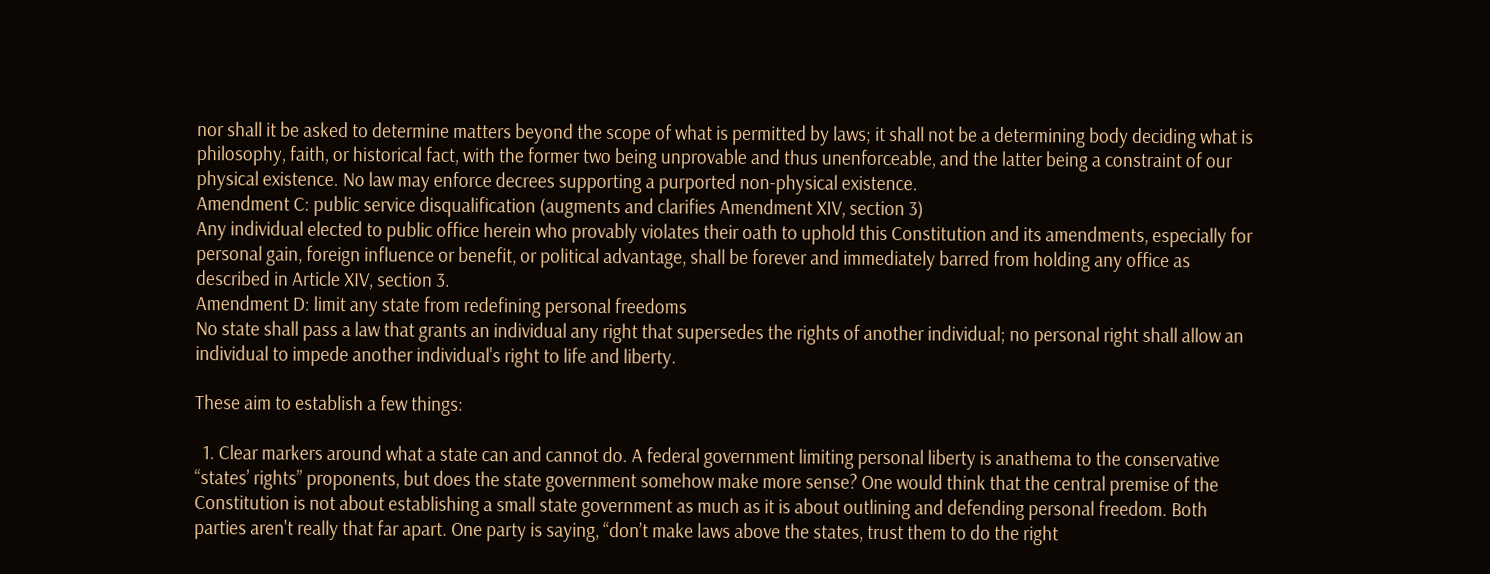nor shall it be asked to determine matters beyond the scope of what is permitted by laws; it shall not be a determining body deciding what is philosophy, faith, or historical fact, with the former two being unprovable and thus unenforceable, and the latter being a constraint of our physical existence. No law may enforce decrees supporting a purported non-physical existence.
Amendment C: public service disqualification (augments and clarifies Amendment XIV, section 3)
Any individual elected to public office herein who provably violates their oath to uphold this Constitution and its amendments, especially for personal gain, foreign influence or benefit, or political advantage, shall be forever and immediately barred from holding any office as described in Article XIV, section 3.
Amendment D: limit any state from redefining personal freedoms
No state shall pass a law that grants an individual any right that supersedes the rights of another individual; no personal right shall allow an individual to impede another individual's right to life and liberty.

These aim to establish a few things:

  1. Clear markers around what a state can and cannot do. A federal government limiting personal liberty is anathema to the conservative “states’ rights” proponents, but does the state government somehow make more sense? One would think that the central premise of the Constitution is not about establishing a small state government as much as it is about outlining and defending personal freedom. Both parties aren't really that far apart. One party is saying, “don’t make laws above the states, trust them to do the right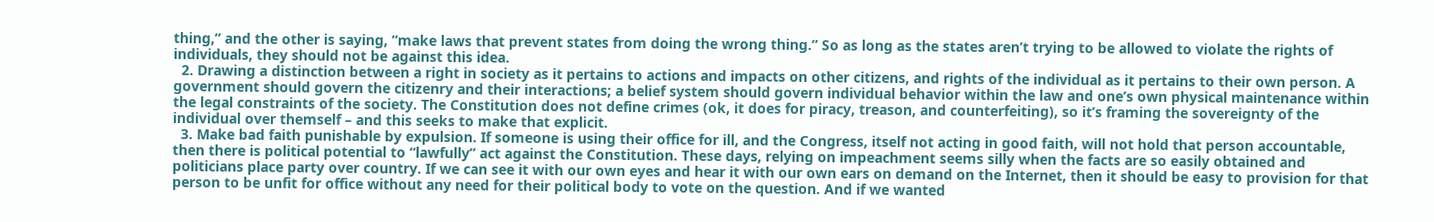thing,” and the other is saying, ”make laws that prevent states from doing the wrong thing.” So as long as the states aren’t trying to be allowed to violate the rights of individuals, they should not be against this idea.
  2. Drawing a distinction between a right in society as it pertains to actions and impacts on other citizens, and rights of the individual as it pertains to their own person. A government should govern the citizenry and their interactions; a belief system should govern individual behavior within the law and one’s own physical maintenance within the legal constraints of the society. The Constitution does not define crimes (ok, it does for piracy, treason, and counterfeiting), so it’s framing the sovereignty of the individual over themself – and this seeks to make that explicit.
  3. Make bad faith punishable by expulsion. If someone is using their office for ill, and the Congress, itself not acting in good faith, will not hold that person accountable, then there is political potential to “lawfully” act against the Constitution. These days, relying on impeachment seems silly when the facts are so easily obtained and politicians place party over country. If we can see it with our own eyes and hear it with our own ears on demand on the Internet, then it should be easy to provision for that person to be unfit for office without any need for their political body to vote on the question. And if we wanted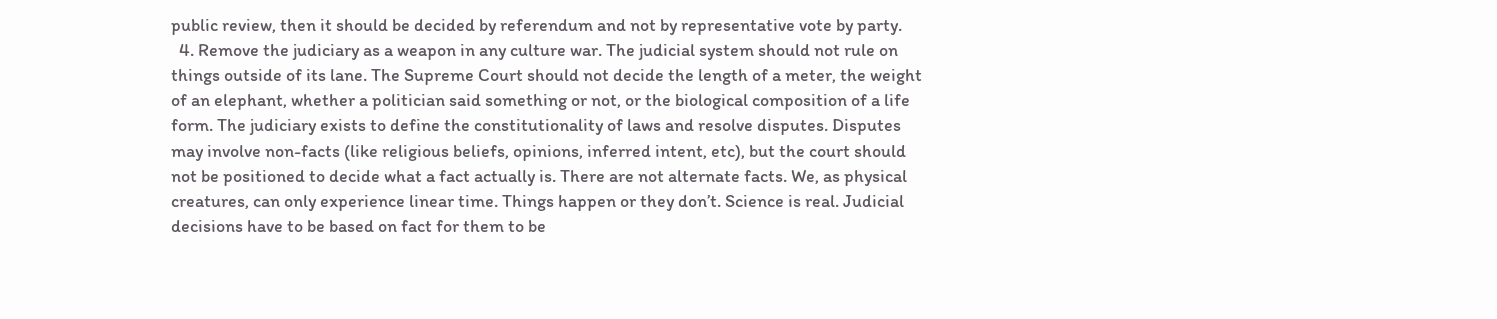public review, then it should be decided by referendum and not by representative vote by party.
  4. Remove the judiciary as a weapon in any culture war. The judicial system should not rule on things outside of its lane. The Supreme Court should not decide the length of a meter, the weight of an elephant, whether a politician said something or not, or the biological composition of a life form. The judiciary exists to define the constitutionality of laws and resolve disputes. Disputes may involve non-facts (like religious beliefs, opinions, inferred intent, etc), but the court should not be positioned to decide what a fact actually is. There are not alternate facts. We, as physical creatures, can only experience linear time. Things happen or they don’t. Science is real. Judicial decisions have to be based on fact for them to be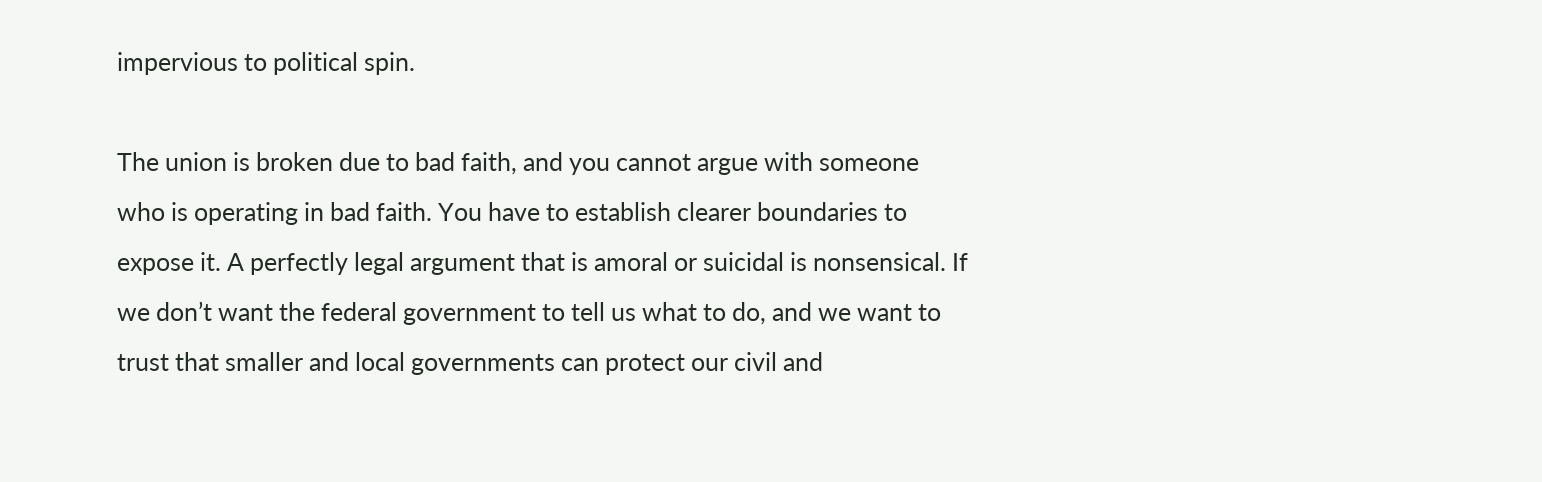impervious to political spin.

The union is broken due to bad faith, and you cannot argue with someone who is operating in bad faith. You have to establish clearer boundaries to expose it. A perfectly legal argument that is amoral or suicidal is nonsensical. If we don’t want the federal government to tell us what to do, and we want to trust that smaller and local governments can protect our civil and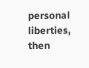personal liberties, then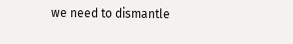we need to dismantle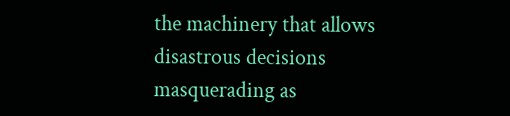the machinery that allows disastrous decisions masquerading as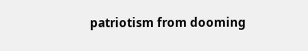patriotism from dooming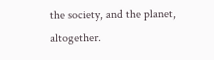the society, and the planet, altogether.